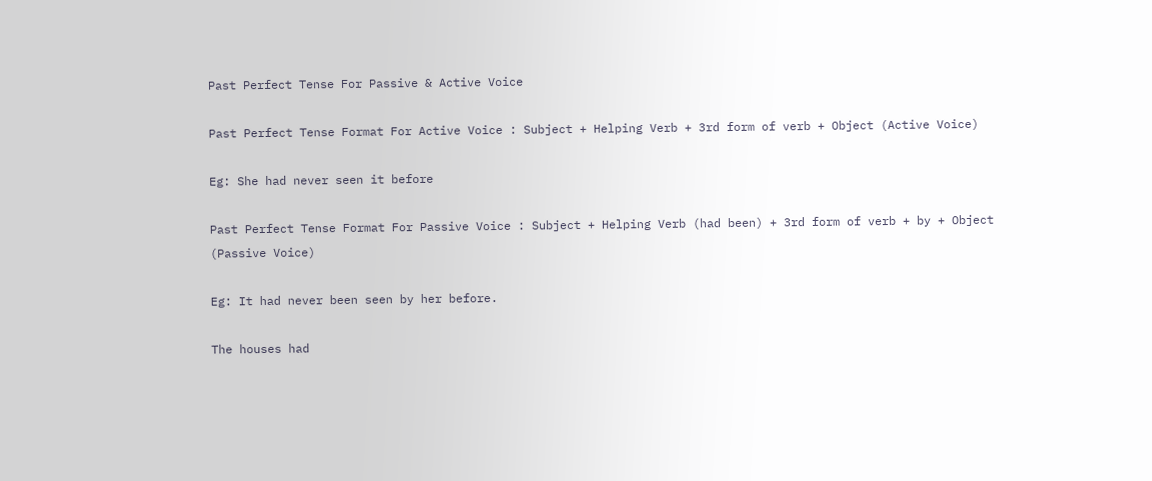Past Perfect Tense For Passive & Active Voice

Past Perfect Tense Format For Active Voice : Subject + Helping Verb + 3rd form of verb + Object (Active Voice)

Eg: She had never seen it before

Past Perfect Tense Format For Passive Voice : Subject + Helping Verb (had been) + 3rd form of verb + by + Object (Passive Voice)

Eg: It had never been seen by her before.

The houses had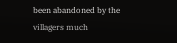been abandoned by the villagers much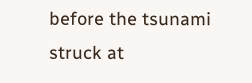before the tsunami struck at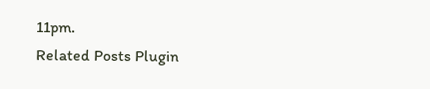11pm.
Related Posts Plugin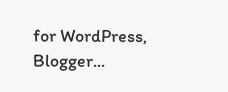for WordPress, Blogger...